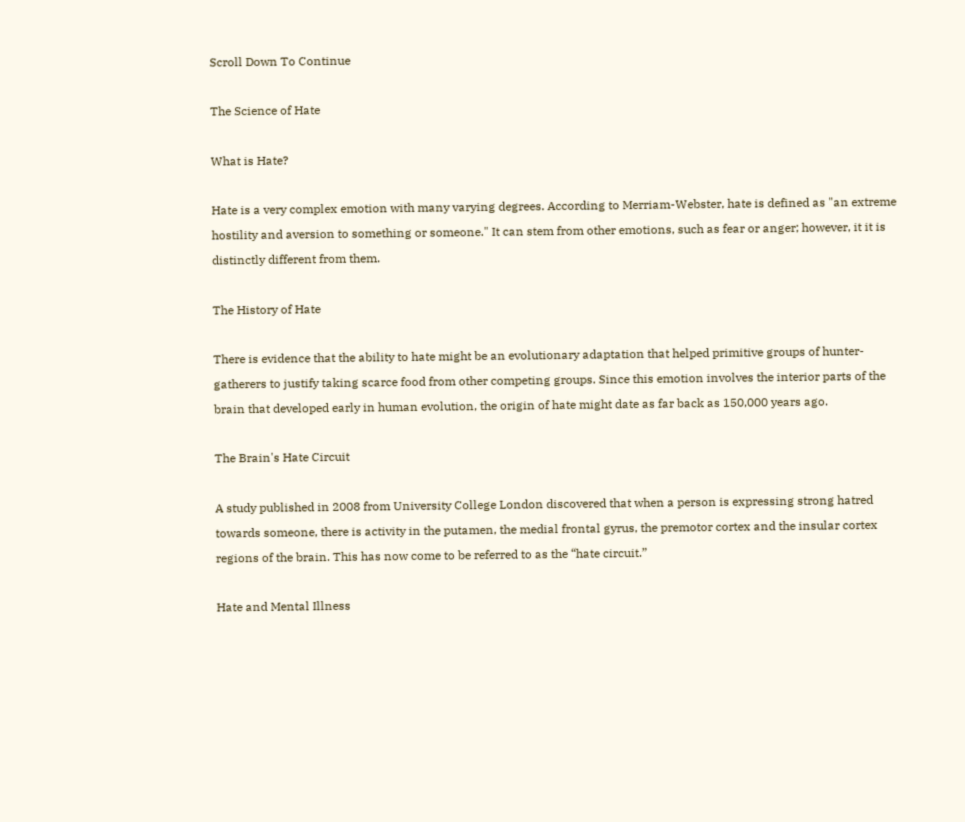Scroll Down To Continue

The Science of Hate

What is Hate?

Hate is a very complex emotion with many varying degrees. According to Merriam-Webster, hate is defined as "an extreme hostility and aversion to something or someone." It can stem from other emotions, such as fear or anger; however, it it is distinctly different from them.

The History of Hate

There is evidence that the ability to hate might be an evolutionary adaptation that helped primitive groups of hunter-gatherers to justify taking scarce food from other competing groups. Since this emotion involves the interior parts of the brain that developed early in human evolution, the origin of hate might date as far back as 150,000 years ago.

The Brain's Hate Circuit

A study published in 2008 from University College London discovered that when a person is expressing strong hatred towards someone, there is activity in the putamen, the medial frontal gyrus, the premotor cortex and the insular cortex regions of the brain. This has now come to be referred to as the “hate circuit.”

Hate and Mental Illness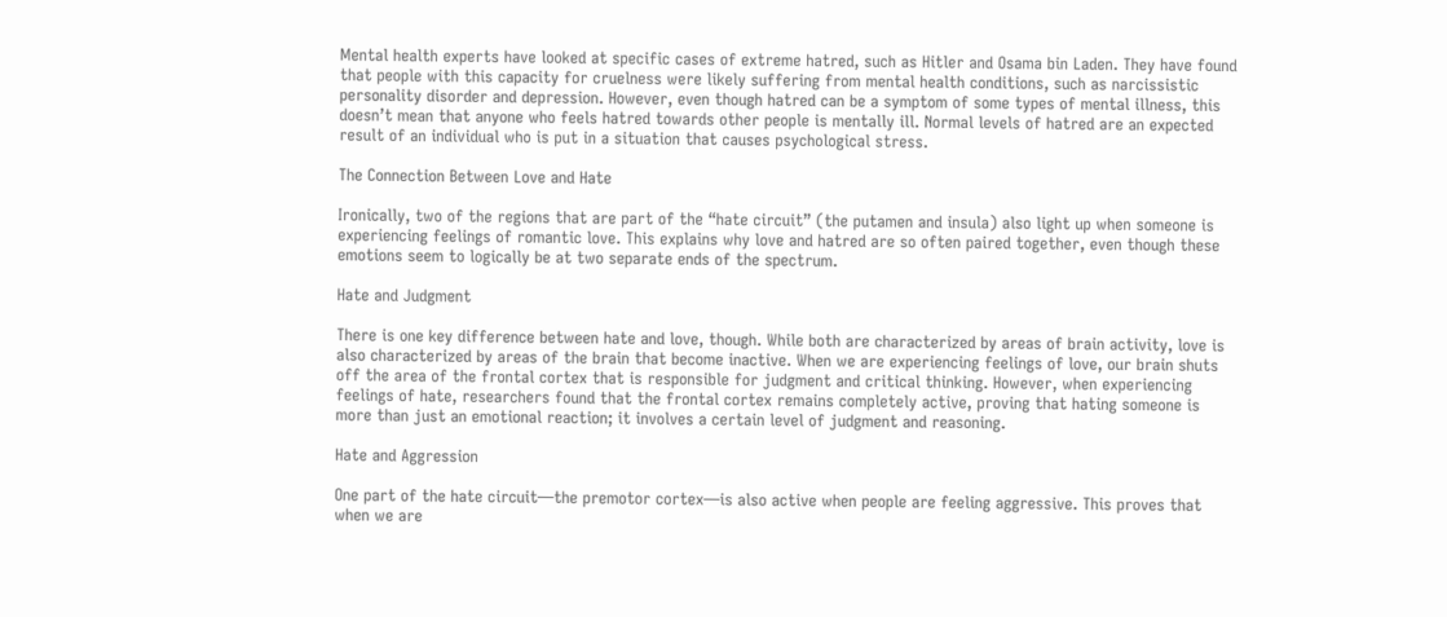Mental health experts have looked at specific cases of extreme hatred, such as Hitler and Osama bin Laden. They have found that people with this capacity for cruelness were likely suffering from mental health conditions, such as narcissistic personality disorder and depression. However, even though hatred can be a symptom of some types of mental illness, this doesn’t mean that anyone who feels hatred towards other people is mentally ill. Normal levels of hatred are an expected result of an individual who is put in a situation that causes psychological stress.

The Connection Between Love and Hate

Ironically, two of the regions that are part of the “hate circuit” (the putamen and insula) also light up when someone is experiencing feelings of romantic love. This explains why love and hatred are so often paired together, even though these emotions seem to logically be at two separate ends of the spectrum.

Hate and Judgment

There is one key difference between hate and love, though. While both are characterized by areas of brain activity, love is also characterized by areas of the brain that become inactive. When we are experiencing feelings of love, our brain shuts off the area of the frontal cortex that is responsible for judgment and critical thinking. However, when experiencing feelings of hate, researchers found that the frontal cortex remains completely active, proving that hating someone is more than just an emotional reaction; it involves a certain level of judgment and reasoning.

Hate and Aggression

One part of the hate circuit—the premotor cortex—is also active when people are feeling aggressive. This proves that when we are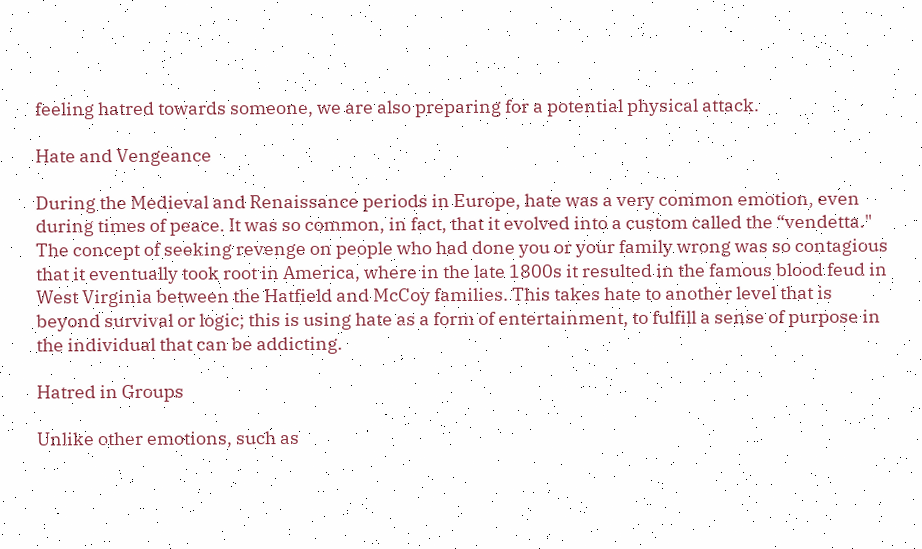feeling hatred towards someone, we are also preparing for a potential physical attack.

Hate and Vengeance

During the Medieval and Renaissance periods in Europe, hate was a very common emotion, even during times of peace. It was so common, in fact, that it evolved into a custom called the “vendetta." The concept of seeking revenge on people who had done you or your family wrong was so contagious that it eventually took root in America, where in the late 1800s it resulted in the famous blood feud in West Virginia between the Hatfield and McCoy families. This takes hate to another level that is beyond survival or logic; this is using hate as a form of entertainment, to fulfill a sense of purpose in the individual that can be addicting.

Hatred in Groups

Unlike other emotions, such as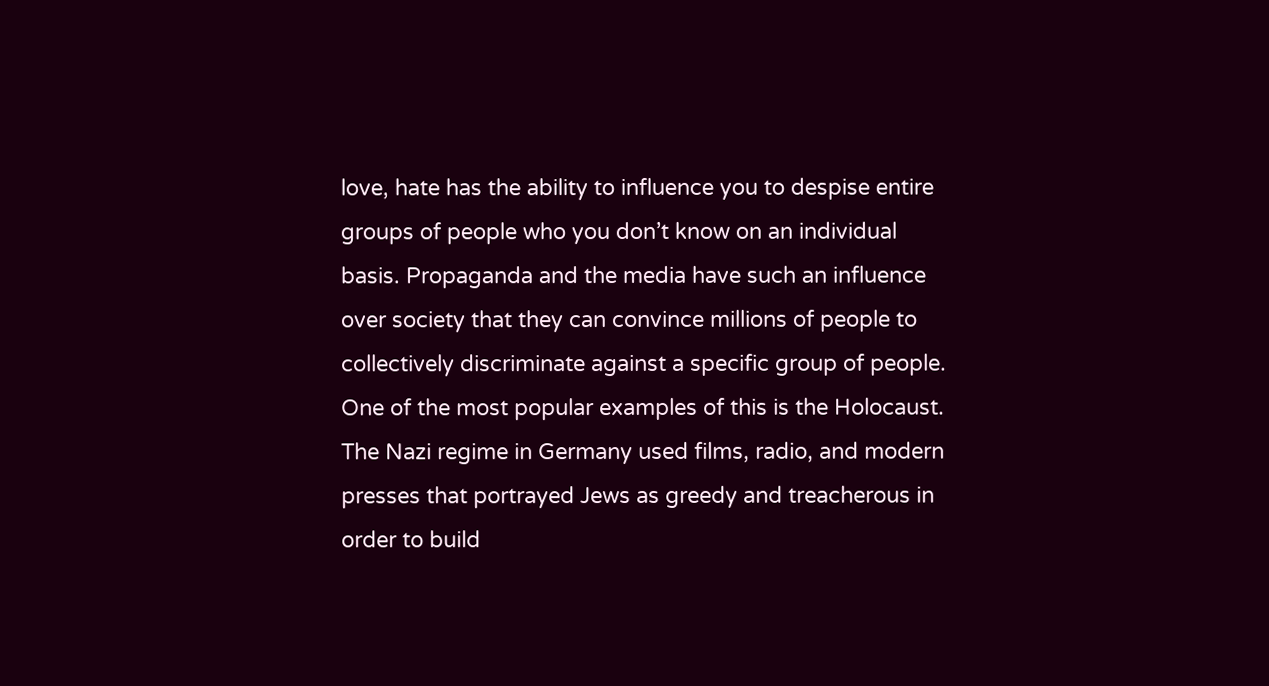love, hate has the ability to influence you to despise entire groups of people who you don’t know on an individual basis. Propaganda and the media have such an influence over society that they can convince millions of people to collectively discriminate against a specific group of people. One of the most popular examples of this is the Holocaust. The Nazi regime in Germany used films, radio, and modern presses that portrayed Jews as greedy and treacherous in order to build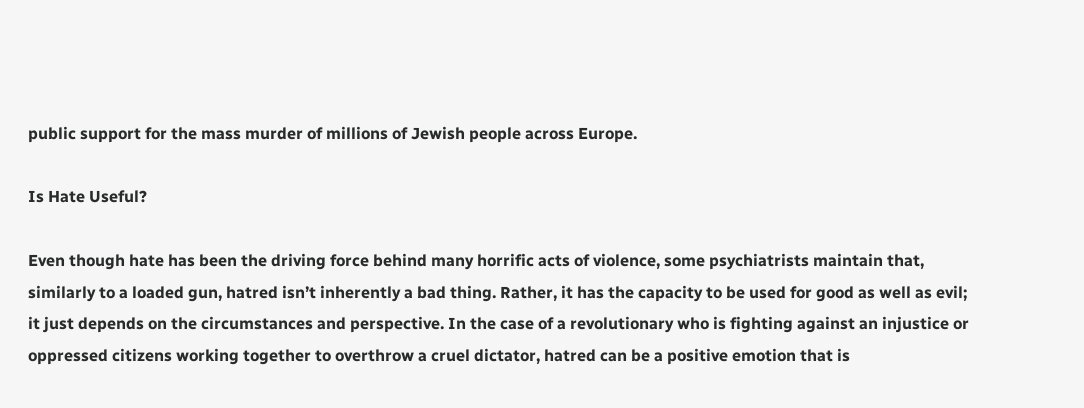public support for the mass murder of millions of Jewish people across Europe.

Is Hate Useful?

Even though hate has been the driving force behind many horrific acts of violence, some psychiatrists maintain that, similarly to a loaded gun, hatred isn’t inherently a bad thing. Rather, it has the capacity to be used for good as well as evil; it just depends on the circumstances and perspective. In the case of a revolutionary who is fighting against an injustice or oppressed citizens working together to overthrow a cruel dictator, hatred can be a positive emotion that is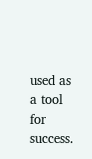used as a tool for success.